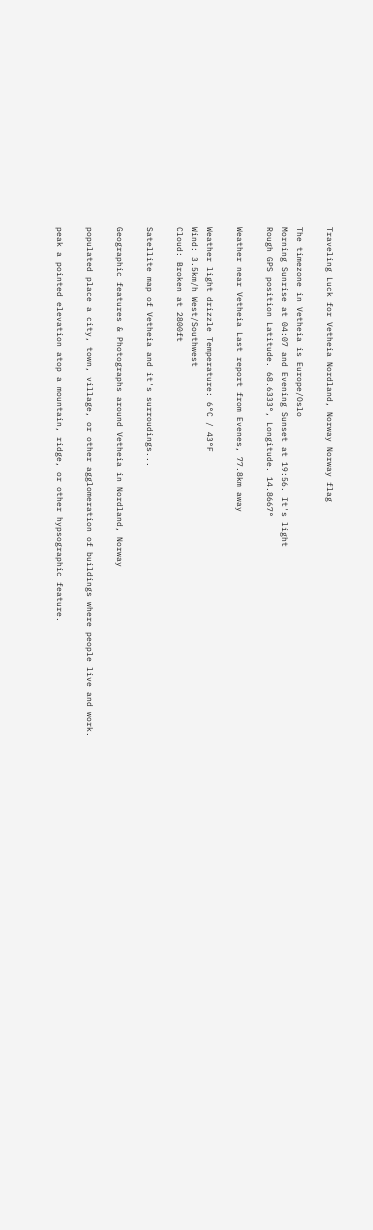Traveling Luck for Vetheia Nordland, Norway Norway flag

The timezone in Vetheia is Europe/Oslo
Morning Sunrise at 04:07 and Evening Sunset at 19:56. It's light
Rough GPS position Latitude. 68.6333°, Longitude. 14.8667°

Weather near Vetheia Last report from Evenes, 77.8km away

Weather light drizzle Temperature: 6°C / 43°F
Wind: 3.5km/h West/Southwest
Cloud: Broken at 2800ft

Satellite map of Vetheia and it's surroudings...

Geographic features & Photographs around Vetheia in Nordland, Norway

populated place a city, town, village, or other agglomeration of buildings where people live and work.

peak a pointed elevation atop a mountain, ridge, or other hypsographic feature.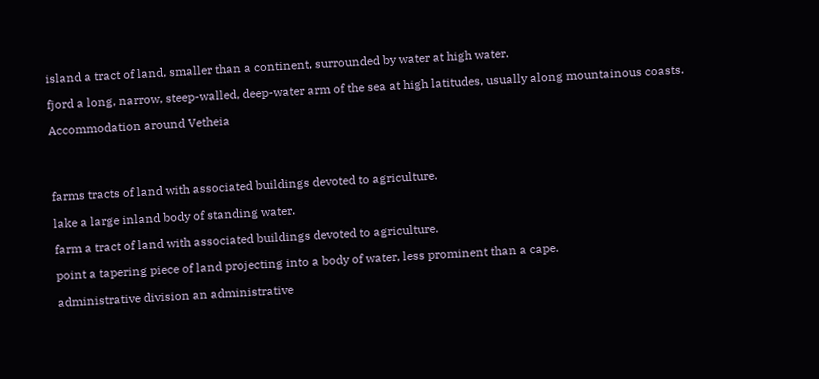island a tract of land, smaller than a continent, surrounded by water at high water.

fjord a long, narrow, steep-walled, deep-water arm of the sea at high latitudes, usually along mountainous coasts.

Accommodation around Vetheia




farms tracts of land with associated buildings devoted to agriculture.

lake a large inland body of standing water.

farm a tract of land with associated buildings devoted to agriculture.

point a tapering piece of land projecting into a body of water, less prominent than a cape.

administrative division an administrative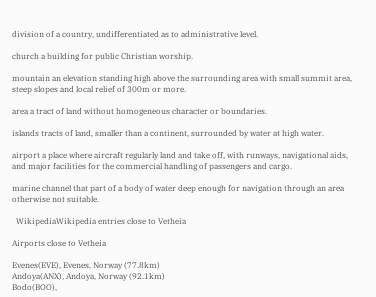division of a country, undifferentiated as to administrative level.

church a building for public Christian worship.

mountain an elevation standing high above the surrounding area with small summit area, steep slopes and local relief of 300m or more.

area a tract of land without homogeneous character or boundaries.

islands tracts of land, smaller than a continent, surrounded by water at high water.

airport a place where aircraft regularly land and take off, with runways, navigational aids, and major facilities for the commercial handling of passengers and cargo.

marine channel that part of a body of water deep enough for navigation through an area otherwise not suitable.

  WikipediaWikipedia entries close to Vetheia

Airports close to Vetheia

Evenes(EVE), Evenes, Norway (77.8km)
Andoya(ANX), Andoya, Norway (92.1km)
Bodo(BOO),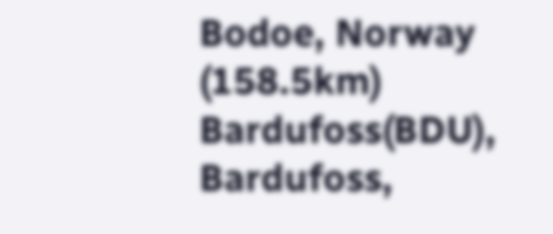Bodoe, Norway (158.5km)
Bardufoss(BDU), Bardufoss,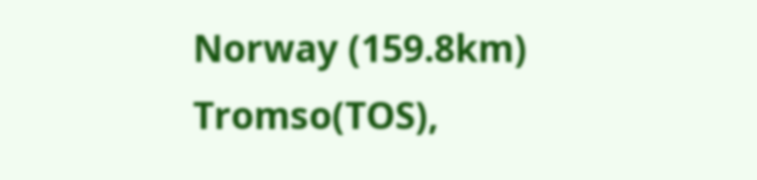Norway (159.8km)
Tromso(TOS),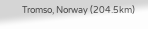Tromso, Norway (204.5km)